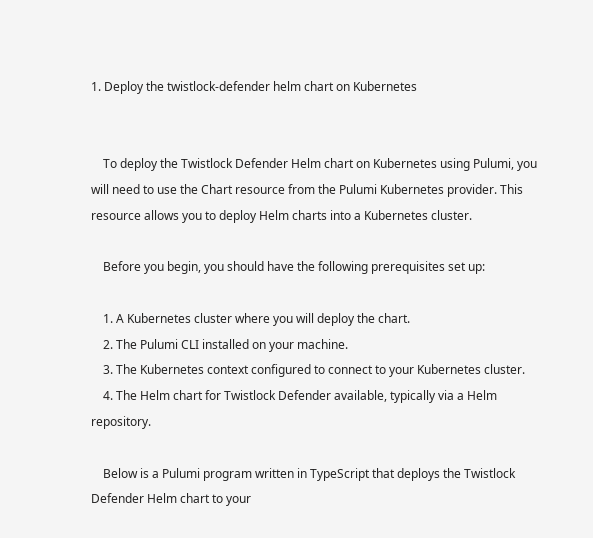1. Deploy the twistlock-defender helm chart on Kubernetes


    To deploy the Twistlock Defender Helm chart on Kubernetes using Pulumi, you will need to use the Chart resource from the Pulumi Kubernetes provider. This resource allows you to deploy Helm charts into a Kubernetes cluster.

    Before you begin, you should have the following prerequisites set up:

    1. A Kubernetes cluster where you will deploy the chart.
    2. The Pulumi CLI installed on your machine.
    3. The Kubernetes context configured to connect to your Kubernetes cluster.
    4. The Helm chart for Twistlock Defender available, typically via a Helm repository.

    Below is a Pulumi program written in TypeScript that deploys the Twistlock Defender Helm chart to your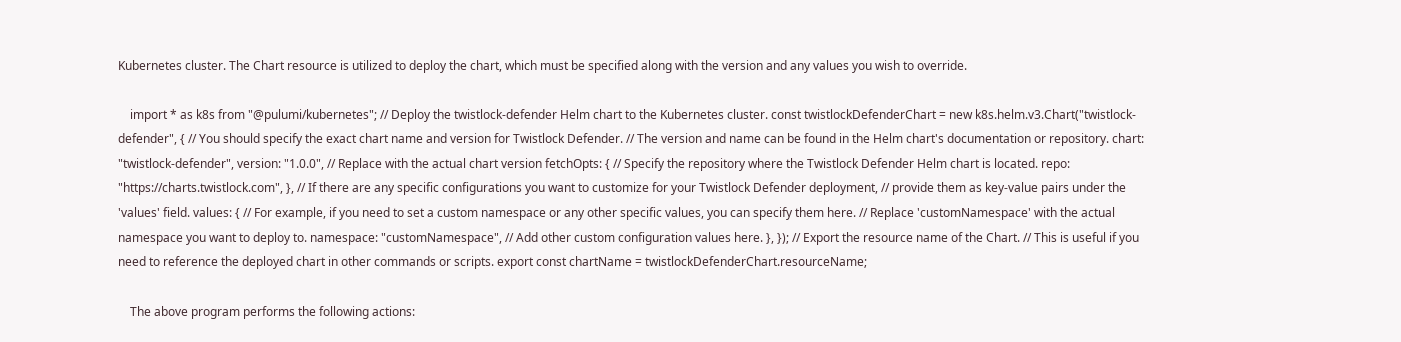Kubernetes cluster. The Chart resource is utilized to deploy the chart, which must be specified along with the version and any values you wish to override.

    import * as k8s from "@pulumi/kubernetes"; // Deploy the twistlock-defender Helm chart to the Kubernetes cluster. const twistlockDefenderChart = new k8s.helm.v3.Chart("twistlock-defender", { // You should specify the exact chart name and version for Twistlock Defender. // The version and name can be found in the Helm chart's documentation or repository. chart: "twistlock-defender", version: "1.0.0", // Replace with the actual chart version fetchOpts: { // Specify the repository where the Twistlock Defender Helm chart is located. repo: "https://charts.twistlock.com", }, // If there are any specific configurations you want to customize for your Twistlock Defender deployment, // provide them as key-value pairs under the 'values' field. values: { // For example, if you need to set a custom namespace or any other specific values, you can specify them here. // Replace 'customNamespace' with the actual namespace you want to deploy to. namespace: "customNamespace", // Add other custom configuration values here. }, }); // Export the resource name of the Chart. // This is useful if you need to reference the deployed chart in other commands or scripts. export const chartName = twistlockDefenderChart.resourceName;

    The above program performs the following actions: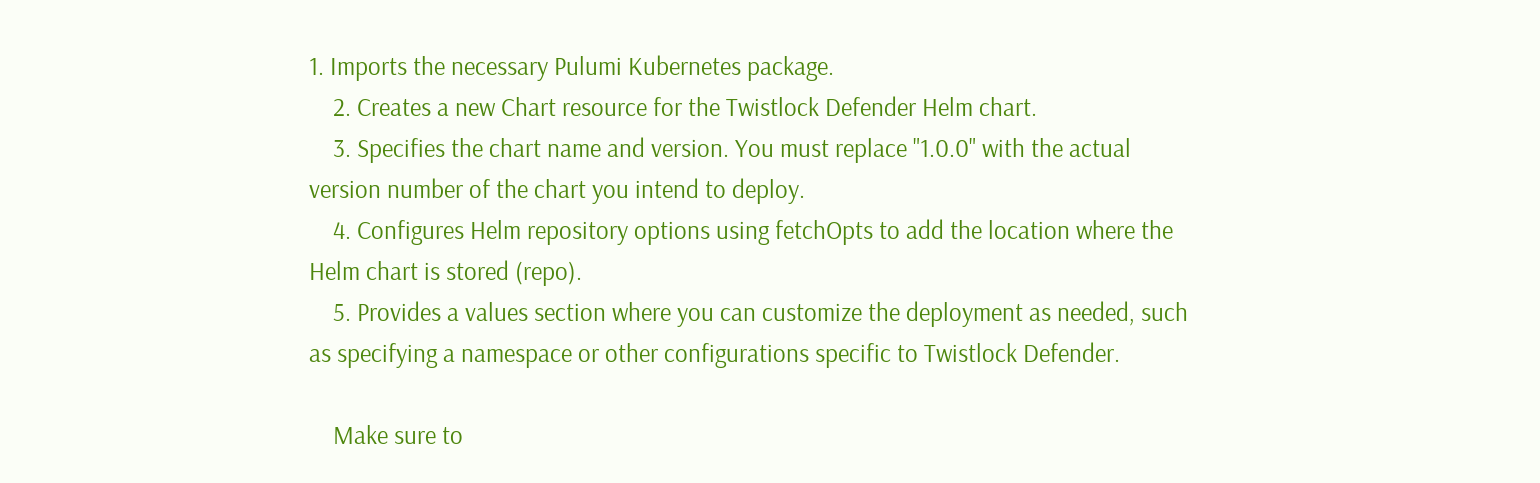1. Imports the necessary Pulumi Kubernetes package.
    2. Creates a new Chart resource for the Twistlock Defender Helm chart.
    3. Specifies the chart name and version. You must replace "1.0.0" with the actual version number of the chart you intend to deploy.
    4. Configures Helm repository options using fetchOpts to add the location where the Helm chart is stored (repo).
    5. Provides a values section where you can customize the deployment as needed, such as specifying a namespace or other configurations specific to Twistlock Defender.

    Make sure to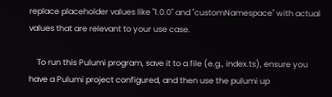replace placeholder values like "1.0.0" and "customNamespace" with actual values that are relevant to your use case.

    To run this Pulumi program, save it to a file (e.g., index.ts), ensure you have a Pulumi project configured, and then use the pulumi up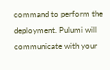command to perform the deployment. Pulumi will communicate with your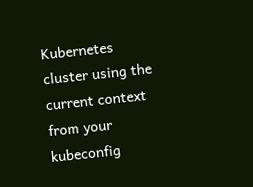Kubernetes cluster using the current context from your kubeconfig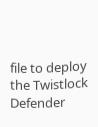file to deploy the Twistlock Defender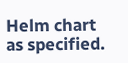Helm chart as specified.